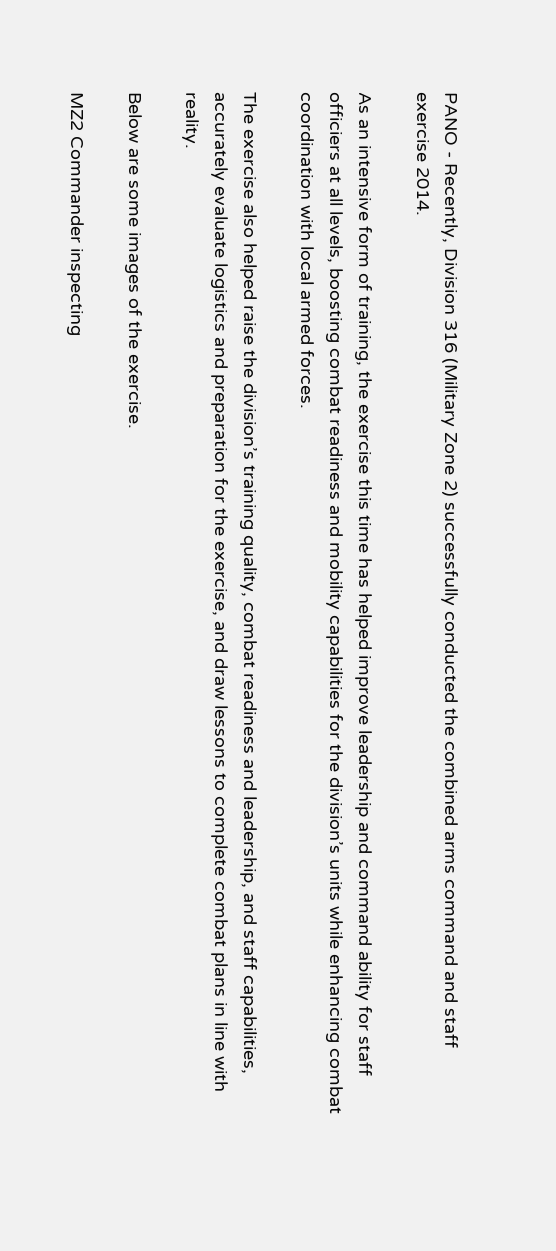PANO - Recently, Division 316 (Military Zone 2) successfully conducted the combined arms command and staff exercise 2014.

As an intensive form of training, the exercise this time has helped improve leadership and command ability for staff officiers at all levels, boosting combat readiness and mobility capabilities for the division’s units while enhancing combat coordination with local armed forces.

The exercise also helped raise the division’s training quality, combat readiness and leadership, and staff capabilities, accurately evaluate logistics and preparation for the exercise, and draw lessons to complete combat plans in line with reality.

Below are some images of the exercise.

MZ2 Commander inspecting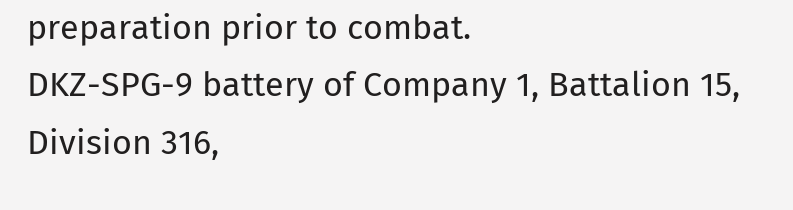preparation prior to combat.
DKZ-SPG-9 battery of Company 1, Battalion 15, Division 316,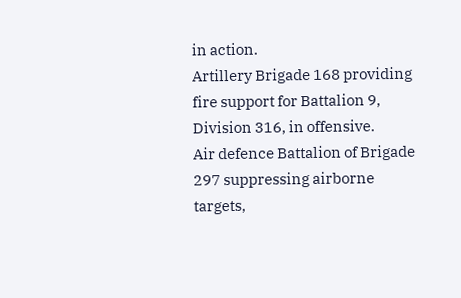in action.
Artillery Brigade 168 providing fire support for Battalion 9, Division 316, in offensive.
Air defence Battalion of Brigade 297 suppressing airborne targets,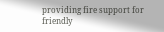providing fire support for friendly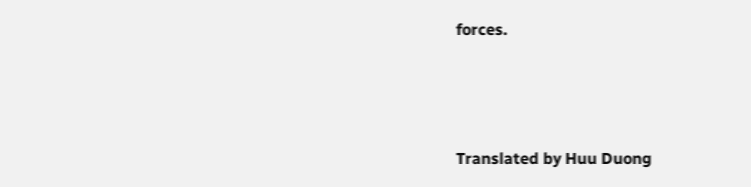forces.



Translated by Huu Duong